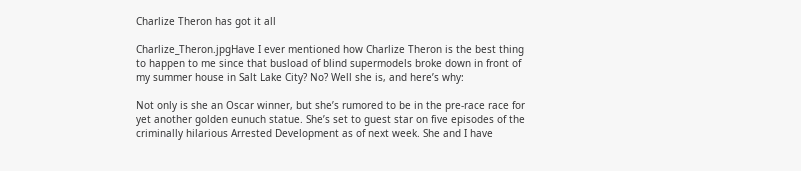Charlize Theron has got it all

Charlize_Theron.jpgHave I ever mentioned how Charlize Theron is the best thing to happen to me since that busload of blind supermodels broke down in front of my summer house in Salt Lake City? No? Well she is, and here’s why:

Not only is she an Oscar winner, but she’s rumored to be in the pre-race race for yet another golden eunuch statue. She’s set to guest star on five episodes of the criminally hilarious Arrested Development as of next week. She and I have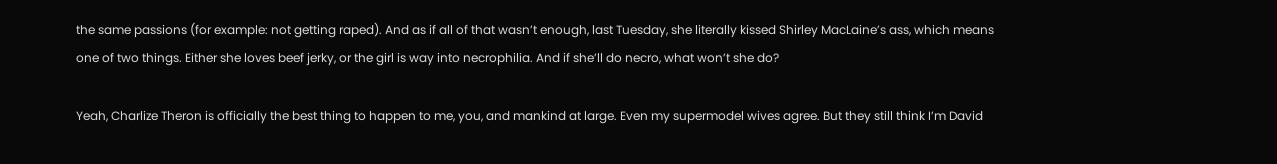the same passions (for example: not getting raped). And as if all of that wasn’t enough, last Tuesday, she literally kissed Shirley MacLaine’s ass, which means one of two things. Either she loves beef jerky, or the girl is way into necrophilia. And if she’ll do necro, what won’t she do?

Yeah, Charlize Theron is officially the best thing to happen to me, you, and mankind at large. Even my supermodel wives agree. But they still think I’m David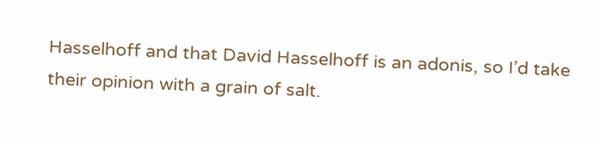Hasselhoff and that David Hasselhoff is an adonis, so I’d take their opinion with a grain of salt.